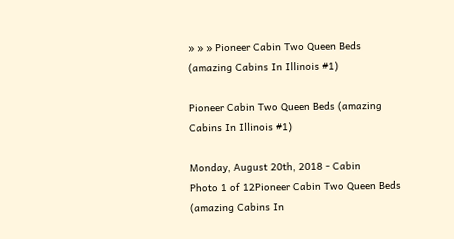» » » Pioneer Cabin Two Queen Beds (amazing Cabins In Illinois #1)

Pioneer Cabin Two Queen Beds (amazing Cabins In Illinois #1)

Monday, August 20th, 2018 - Cabin
Photo 1 of 12Pioneer Cabin Two Queen Beds (amazing Cabins In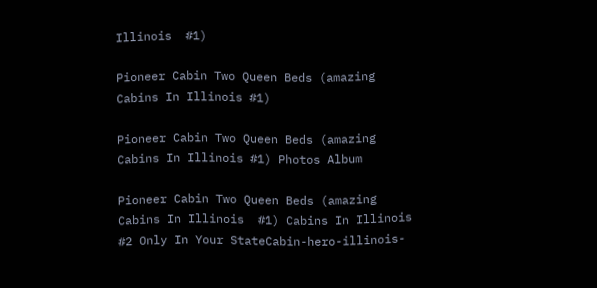Illinois  #1)

Pioneer Cabin Two Queen Beds (amazing Cabins In Illinois #1)

Pioneer Cabin Two Queen Beds (amazing Cabins In Illinois #1) Photos Album

Pioneer Cabin Two Queen Beds (amazing Cabins In Illinois  #1) Cabins In Illinois  #2 Only In Your StateCabin-hero-illinois-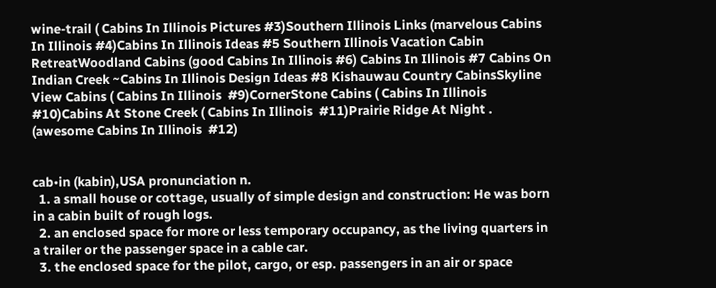wine-trail ( Cabins In Illinois Pictures #3)Southern Illinois Links (marvelous Cabins In Illinois #4)Cabins In Illinois Ideas #5 Southern Illinois Vacation Cabin RetreatWoodland Cabins (good Cabins In Illinois #6) Cabins In Illinois #7 Cabins On Indian Creek ~Cabins In Illinois Design Ideas #8 Kishauwau Country CabinsSkyline View Cabins ( Cabins In Illinois  #9)CornerStone Cabins ( Cabins In Illinois #10)Cabins At Stone Creek ( Cabins In Illinois  #11)Prairie Ridge At Night . (awesome Cabins In Illinois  #12)


cab•in (kabin),USA pronunciation n.
  1. a small house or cottage, usually of simple design and construction: He was born in a cabin built of rough logs.
  2. an enclosed space for more or less temporary occupancy, as the living quarters in a trailer or the passenger space in a cable car.
  3. the enclosed space for the pilot, cargo, or esp. passengers in an air or space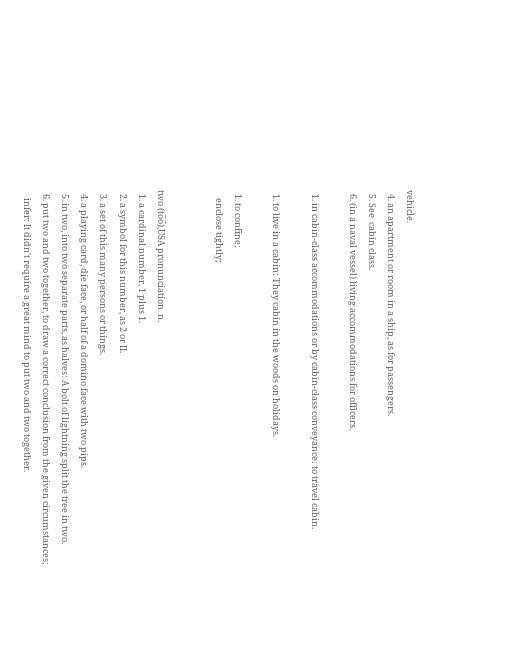vehicle.
  4. an apartment or room in a ship, as for passengers.
  5. See  cabin class.
  6. (in a naval vessel) living accommodations for officers.

  1. in cabin-class accommodations or by cabin-class conveyance: to travel cabin.

  1. to live in a cabin: They cabin in the woods on holidays.

  1. to confine;
    enclose tightly;


two (to̅o̅),USA pronunciation  n.
  1. a cardinal number, 1 plus 1.
  2. a symbol for this number, as 2 or II.
  3. a set of this many persons or things.
  4. a playing card, die face, or half of a domino face with two pips.
  5. in two, into two separate parts, as halves: A bolt of lightning split the tree in two.
  6. put two and two together, to draw a correct conclusion from the given circumstances;
    infer: It didn't require a great mind to put two and two together.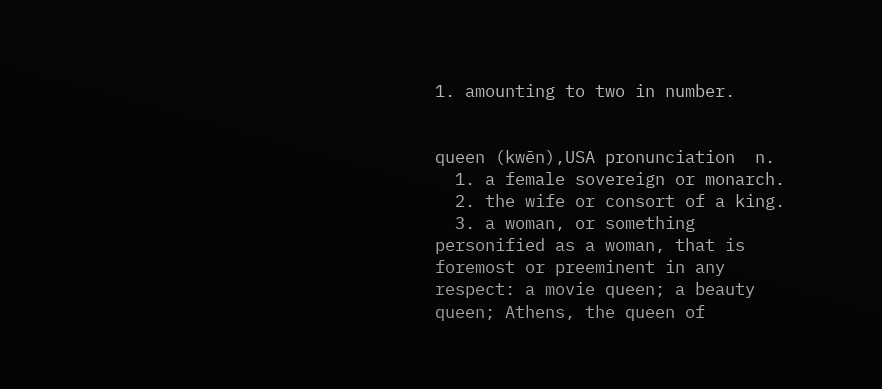1. amounting to two in number.


queen (kwēn),USA pronunciation  n.
  1. a female sovereign or monarch.
  2. the wife or consort of a king.
  3. a woman, or something personified as a woman, that is foremost or preeminent in any respect: a movie queen; a beauty queen; Athens, the queen of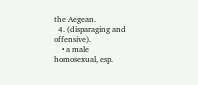the Aegean.
  4. (disparaging and offensive).
    • a male homosexual, esp.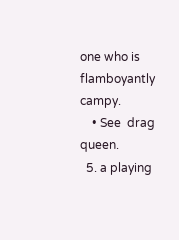one who is flamboyantly campy.
    • See  drag queen.
  5. a playing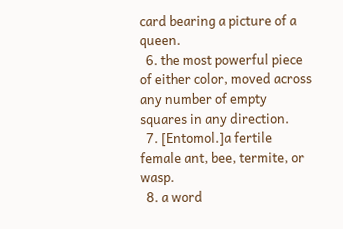card bearing a picture of a queen.
  6. the most powerful piece of either color, moved across any number of empty squares in any direction.
  7. [Entomol.]a fertile female ant, bee, termite, or wasp.
  8. a word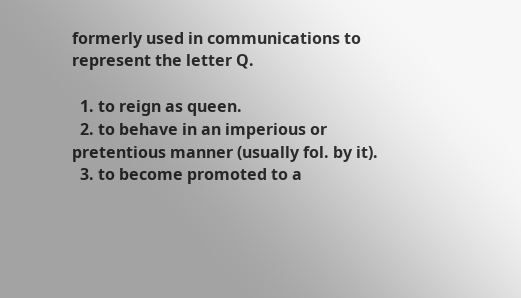formerly used in communications to represent the letter Q.

  1. to reign as queen.
  2. to behave in an imperious or pretentious manner (usually fol. by it).
  3. to become promoted to a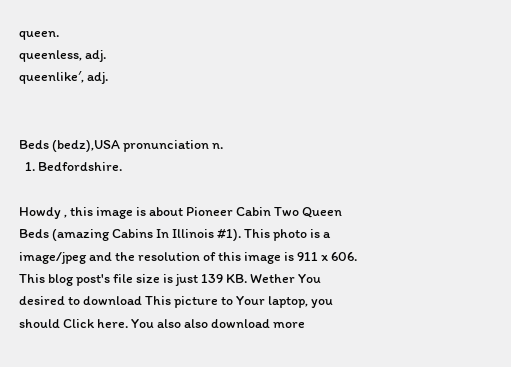queen.
queenless, adj.
queenlike′, adj.


Beds (bedz),USA pronunciation n.
  1. Bedfordshire.

Howdy , this image is about Pioneer Cabin Two Queen Beds (amazing Cabins In Illinois #1). This photo is a image/jpeg and the resolution of this image is 911 x 606. This blog post's file size is just 139 KB. Wether You desired to download This picture to Your laptop, you should Click here. You also also download more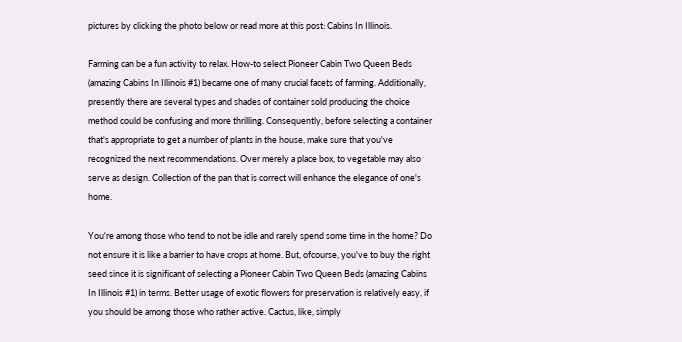pictures by clicking the photo below or read more at this post: Cabins In Illinois.

Farming can be a fun activity to relax. How-to select Pioneer Cabin Two Queen Beds (amazing Cabins In Illinois #1) became one of many crucial facets of farming. Additionally, presently there are several types and shades of container sold producing the choice method could be confusing and more thrilling. Consequently, before selecting a container that's appropriate to get a number of plants in the house, make sure that you've recognized the next recommendations. Over merely a place box, to vegetable may also serve as design. Collection of the pan that is correct will enhance the elegance of one's home.

You're among those who tend to not be idle and rarely spend some time in the home? Do not ensure it is like a barrier to have crops at home. But, ofcourse, you've to buy the right seed since it is significant of selecting a Pioneer Cabin Two Queen Beds (amazing Cabins In Illinois #1) in terms. Better usage of exotic flowers for preservation is relatively easy, if you should be among those who rather active. Cactus, like, simply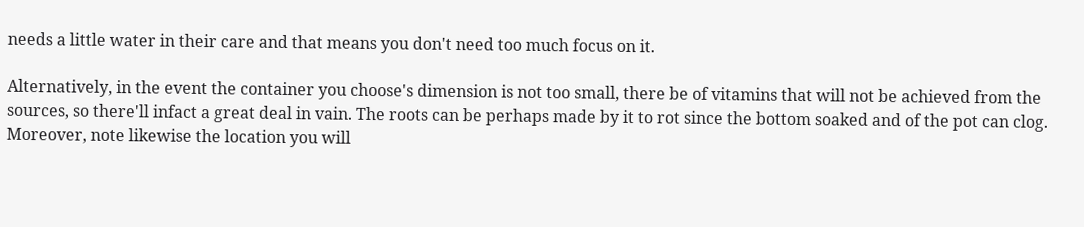needs a little water in their care and that means you don't need too much focus on it.

Alternatively, in the event the container you choose's dimension is not too small, there be of vitamins that will not be achieved from the sources, so there'll infact a great deal in vain. The roots can be perhaps made by it to rot since the bottom soaked and of the pot can clog. Moreover, note likewise the location you will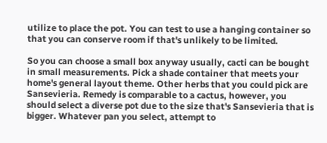utilize to place the pot. You can test to use a hanging container so that you can conserve room if that's unlikely to be limited.

So you can choose a small box anyway usually, cacti can be bought in small measurements. Pick a shade container that meets your home's general layout theme. Other herbs that you could pick are Sansevieria. Remedy is comparable to a cactus, however, you should select a diverse pot due to the size that's Sansevieria that is bigger. Whatever pan you select, attempt to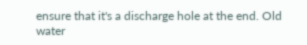ensure that it's a discharge hole at the end. Old water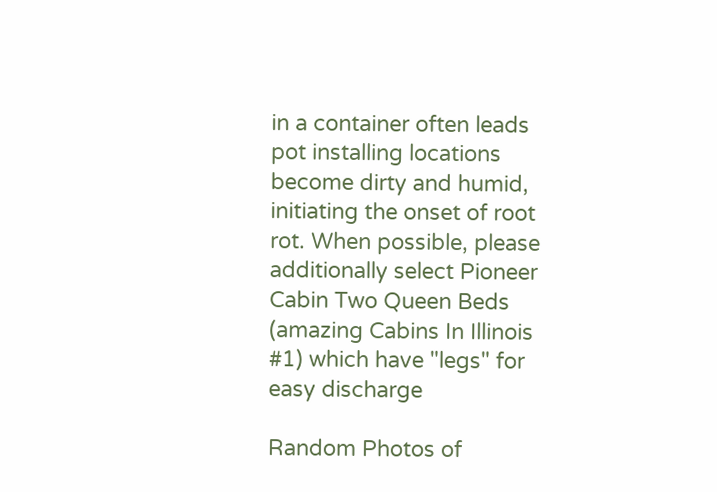in a container often leads pot installing locations become dirty and humid, initiating the onset of root rot. When possible, please additionally select Pioneer Cabin Two Queen Beds (amazing Cabins In Illinois #1) which have "legs" for easy discharge

Random Photos of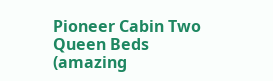Pioneer Cabin Two Queen Beds (amazing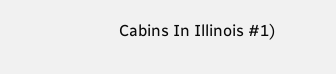Cabins In Illinois #1)